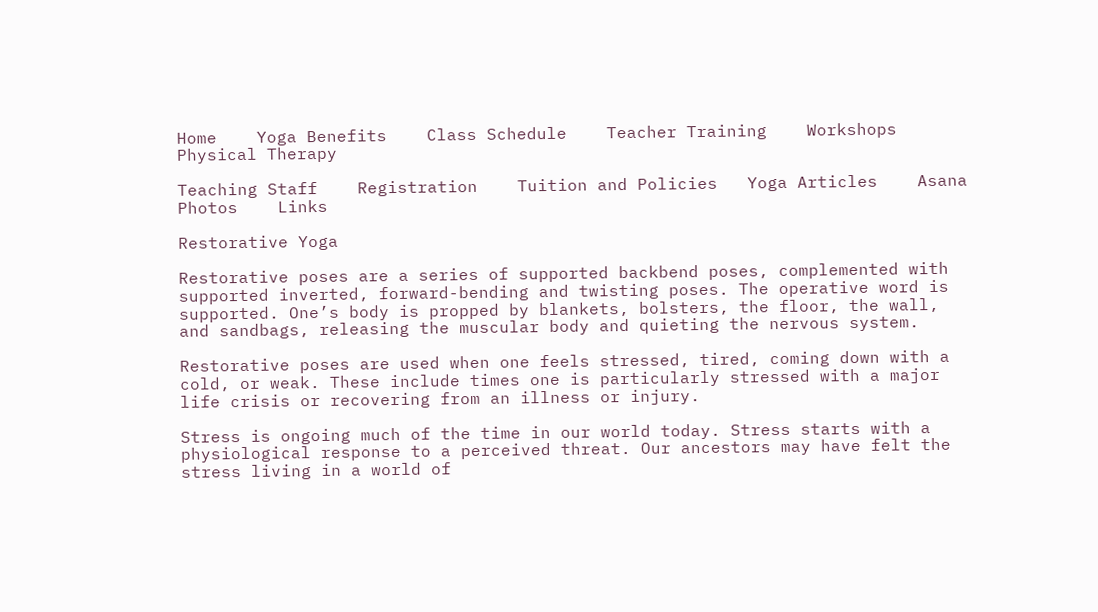Home    Yoga Benefits    Class Schedule    Teacher Training    Workshops    Physical Therapy

Teaching Staff    Registration    Tuition and Policies   Yoga Articles    Asana Photos    Links

Restorative Yoga

Restorative poses are a series of supported backbend poses, complemented with supported inverted, forward-bending and twisting poses. The operative word is supported. One’s body is propped by blankets, bolsters, the floor, the wall, and sandbags, releasing the muscular body and quieting the nervous system.

Restorative poses are used when one feels stressed, tired, coming down with a cold, or weak. These include times one is particularly stressed with a major life crisis or recovering from an illness or injury.

Stress is ongoing much of the time in our world today. Stress starts with a physiological response to a perceived threat. Our ancestors may have felt the stress living in a world of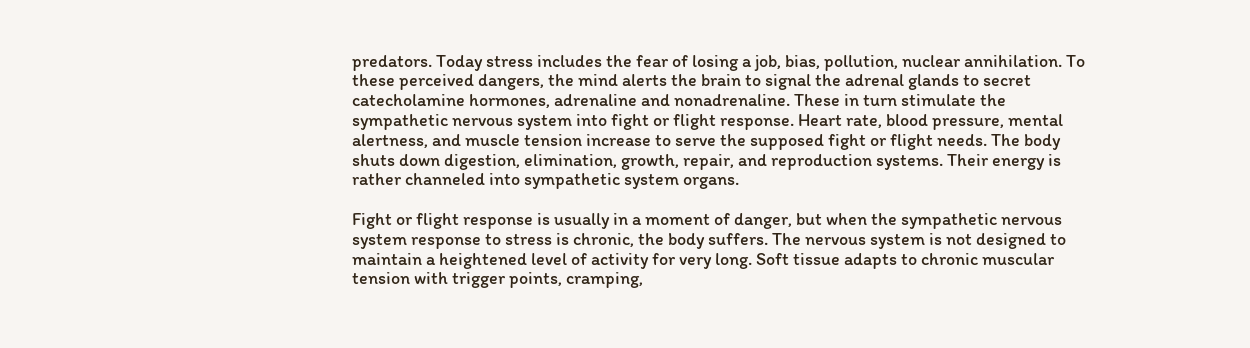predators. Today stress includes the fear of losing a job, bias, pollution, nuclear annihilation. To these perceived dangers, the mind alerts the brain to signal the adrenal glands to secret catecholamine hormones, adrenaline and nonadrenaline. These in turn stimulate the sympathetic nervous system into fight or flight response. Heart rate, blood pressure, mental alertness, and muscle tension increase to serve the supposed fight or flight needs. The body shuts down digestion, elimination, growth, repair, and reproduction systems. Their energy is rather channeled into sympathetic system organs.

Fight or flight response is usually in a moment of danger, but when the sympathetic nervous system response to stress is chronic, the body suffers. The nervous system is not designed to maintain a heightened level of activity for very long. Soft tissue adapts to chronic muscular tension with trigger points, cramping,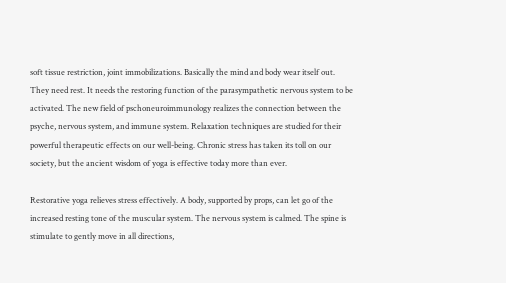soft tissue restriction, joint immobilizations. Basically the mind and body wear itself out. They need rest. It needs the restoring function of the parasympathetic nervous system to be activated. The new field of pschoneuroimmunology realizes the connection between the psyche, nervous system, and immune system. Relaxation techniques are studied for their powerful therapeutic effects on our well-being. Chronic stress has taken its toll on our society, but the ancient wisdom of yoga is effective today more than ever.

Restorative yoga relieves stress effectively. A body, supported by props, can let go of the increased resting tone of the muscular system. The nervous system is calmed. The spine is stimulate to gently move in all directions,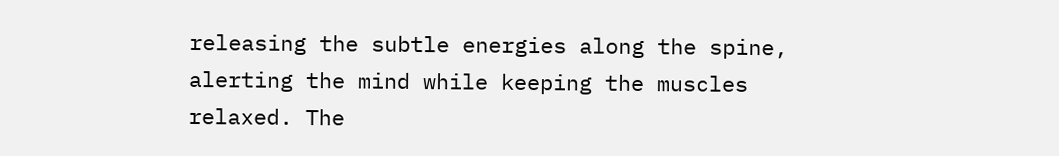releasing the subtle energies along the spine, alerting the mind while keeping the muscles relaxed. The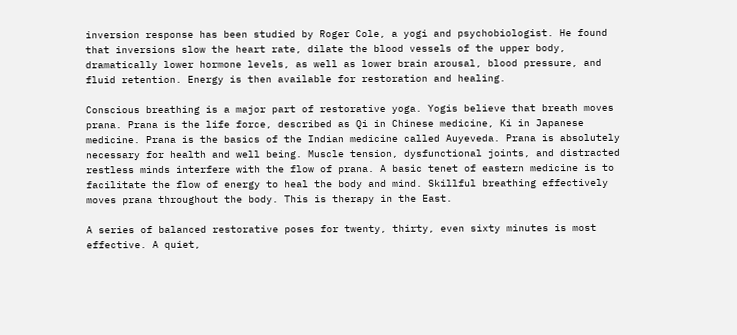inversion response has been studied by Roger Cole, a yogi and psychobiologist. He found that inversions slow the heart rate, dilate the blood vessels of the upper body, dramatically lower hormone levels, as well as lower brain arousal, blood pressure, and fluid retention. Energy is then available for restoration and healing.

Conscious breathing is a major part of restorative yoga. Yogis believe that breath moves prana. Prana is the life force, described as Qi in Chinese medicine, Ki in Japanese medicine. Prana is the basics of the Indian medicine called Auyeveda. Prana is absolutely necessary for health and well being. Muscle tension, dysfunctional joints, and distracted restless minds interfere with the flow of prana. A basic tenet of eastern medicine is to facilitate the flow of energy to heal the body and mind. Skillful breathing effectively moves prana throughout the body. This is therapy in the East.

A series of balanced restorative poses for twenty, thirty, even sixty minutes is most effective. A quiet,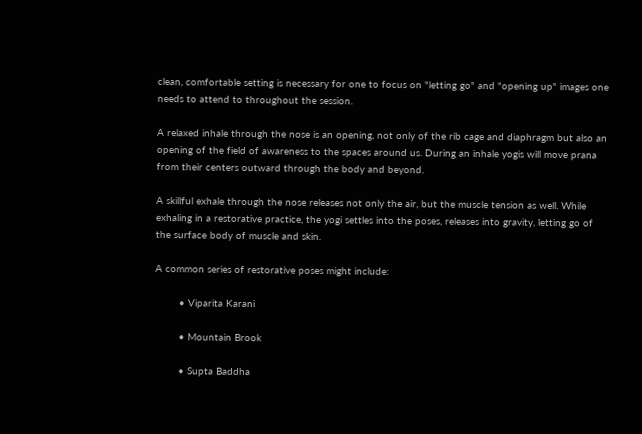clean, comfortable setting is necessary for one to focus on "letting go" and "opening up" images one needs to attend to throughout the session.

A relaxed inhale through the nose is an opening, not only of the rib cage and diaphragm but also an opening of the field of awareness to the spaces around us. During an inhale yogis will move prana from their centers outward through the body and beyond.

A skillful exhale through the nose releases not only the air, but the muscle tension as well. While exhaling in a restorative practice, the yogi settles into the poses, releases into gravity, letting go of the surface body of muscle and skin.

A common series of restorative poses might include:

        • Viparita Karani

        • Mountain Brook

        • Supta Baddha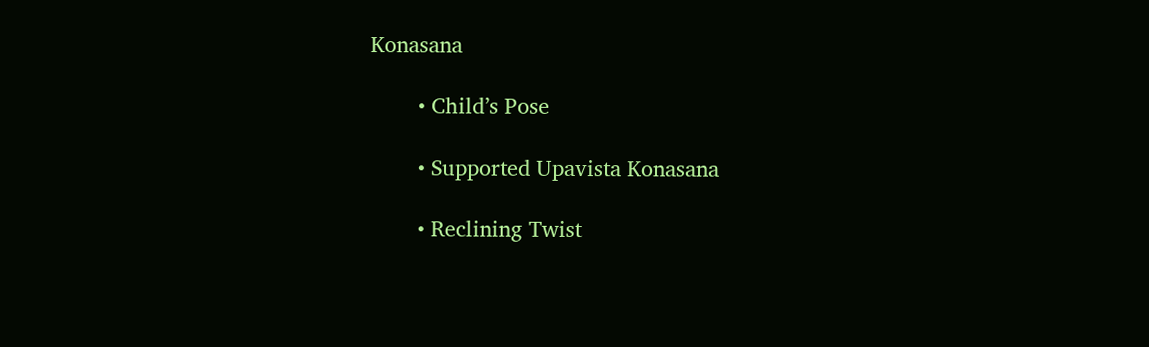Konasana

        • Child’s Pose

        • Supported Upavista Konasana

        • Reclining Twist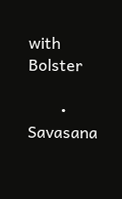with Bolster

        • Savasana